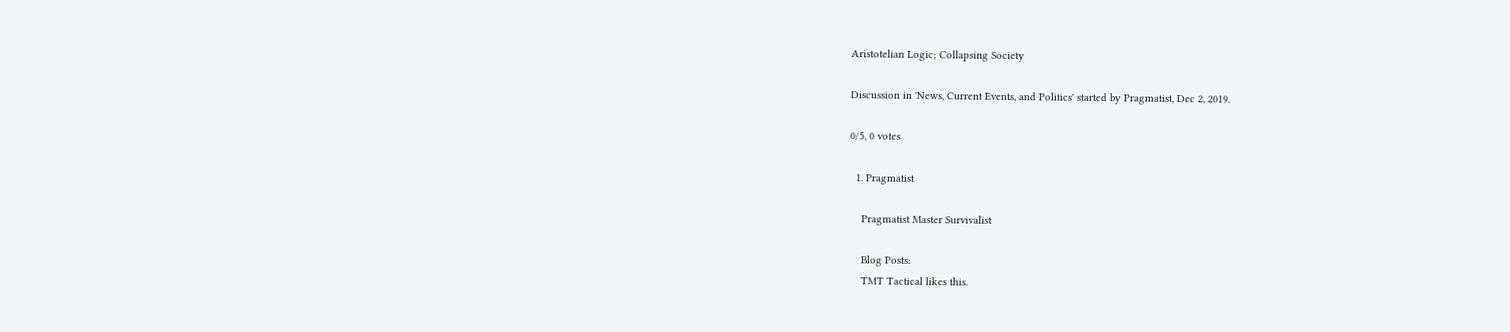Aristotelian Logic; Collapsing Society

Discussion in 'News, Current Events, and Politics' started by Pragmatist, Dec 2, 2019.

0/5, 0 votes

  1. Pragmatist

    Pragmatist Master Survivalist

    Blog Posts:
    TMT Tactical likes this.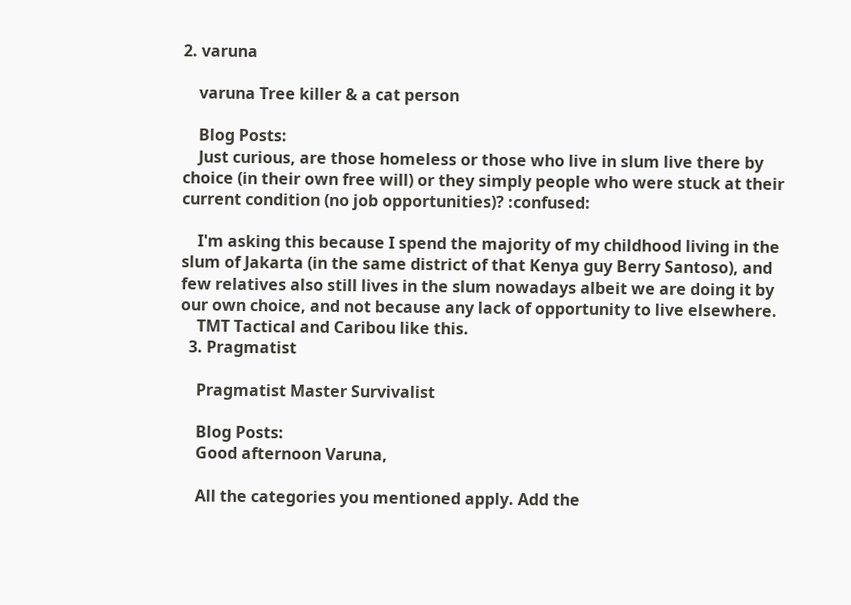2. varuna

    varuna Tree killer & a cat person

    Blog Posts:
    Just curious, are those homeless or those who live in slum live there by choice (in their own free will) or they simply people who were stuck at their current condition (no job opportunities)? :confused:

    I'm asking this because I spend the majority of my childhood living in the slum of Jakarta (in the same district of that Kenya guy Berry Santoso), and few relatives also still lives in the slum nowadays albeit we are doing it by our own choice, and not because any lack of opportunity to live elsewhere.
    TMT Tactical and Caribou like this.
  3. Pragmatist

    Pragmatist Master Survivalist

    Blog Posts:
    Good afternoon Varuna,

    All the categories you mentioned apply. Add the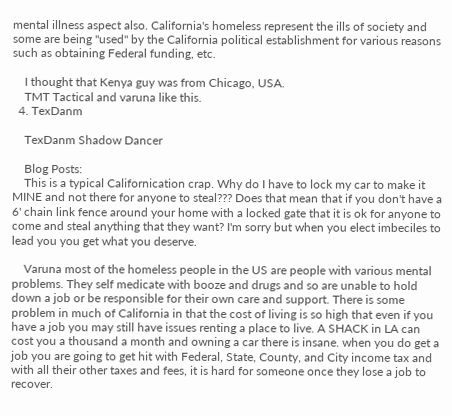mental illness aspect also. California's homeless represent the ills of society and some are being "used" by the California political establishment for various reasons such as obtaining Federal funding, etc.

    I thought that Kenya guy was from Chicago, USA.
    TMT Tactical and varuna like this.
  4. TexDanm

    TexDanm Shadow Dancer

    Blog Posts:
    This is a typical Californication crap. Why do I have to lock my car to make it MINE and not there for anyone to steal??? Does that mean that if you don't have a 6' chain link fence around your home with a locked gate that it is ok for anyone to come and steal anything that they want? I'm sorry but when you elect imbeciles to lead you you get what you deserve.

    Varuna most of the homeless people in the US are people with various mental problems. They self medicate with booze and drugs and so are unable to hold down a job or be responsible for their own care and support. There is some problem in much of California in that the cost of living is so high that even if you have a job you may still have issues renting a place to live. A SHACK in LA can cost you a thousand a month and owning a car there is insane. when you do get a job you are going to get hit with Federal, State, County, and City income tax and with all their other taxes and fees, it is hard for someone once they lose a job to recover.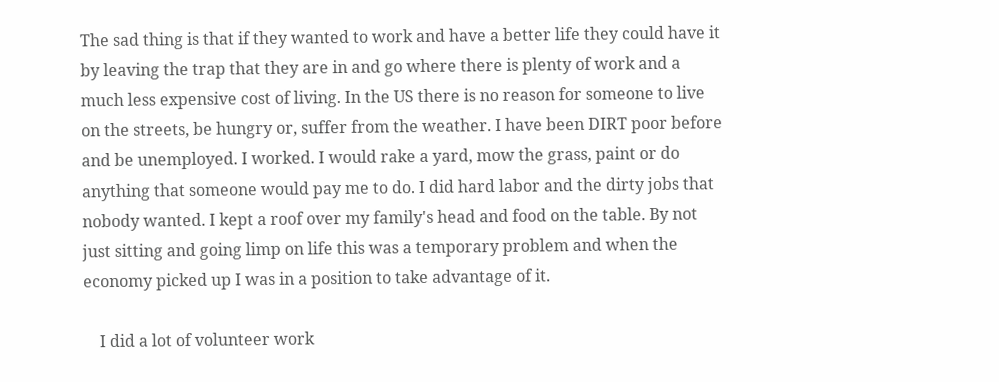The sad thing is that if they wanted to work and have a better life they could have it by leaving the trap that they are in and go where there is plenty of work and a much less expensive cost of living. In the US there is no reason for someone to live on the streets, be hungry or, suffer from the weather. I have been DIRT poor before and be unemployed. I worked. I would rake a yard, mow the grass, paint or do anything that someone would pay me to do. I did hard labor and the dirty jobs that nobody wanted. I kept a roof over my family's head and food on the table. By not just sitting and going limp on life this was a temporary problem and when the economy picked up I was in a position to take advantage of it.

    I did a lot of volunteer work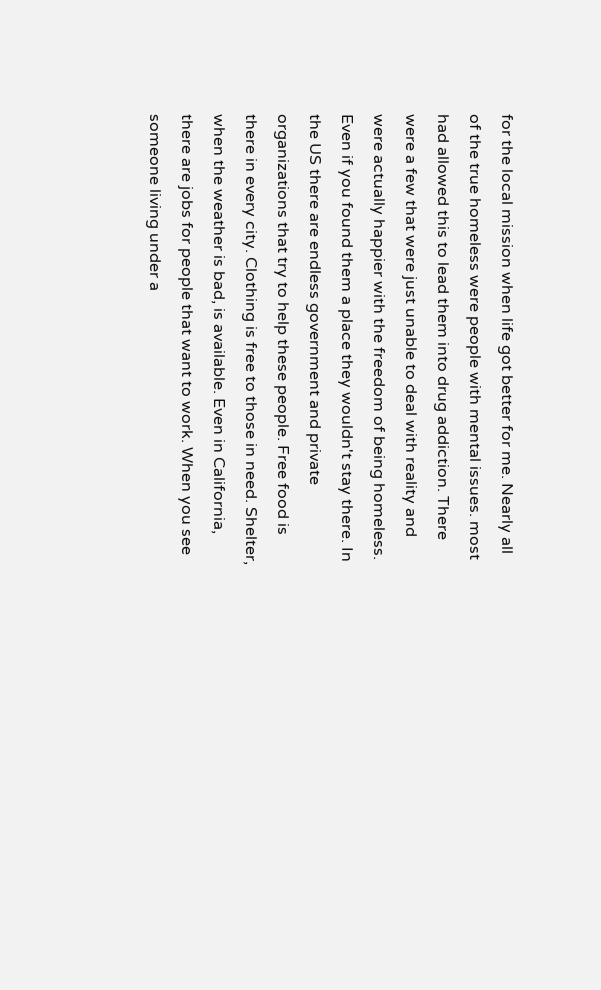for the local mission when life got better for me. Nearly all of the true homeless were people with mental issues. most had allowed this to lead them into drug addiction. There were a few that were just unable to deal with reality and were actually happier with the freedom of being homeless. Even if you found them a place they wouldn't stay there. In the US there are endless government and private organizations that try to help these people. Free food is there in every city. Clothing is free to those in need. Shelter, when the weather is bad, is available. Even in California, there are jobs for people that want to work. When you see someone living under a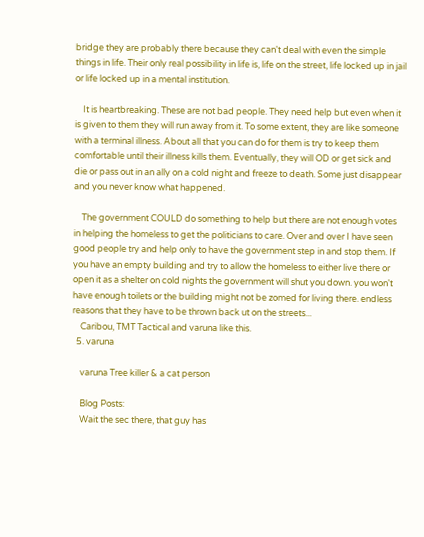bridge they are probably there because they can't deal with even the simple things in life. Their only real possibility in life is, life on the street, life locked up in jail or life locked up in a mental institution.

    It is heartbreaking. These are not bad people. They need help but even when it is given to them they will run away from it. To some extent, they are like someone with a terminal illness. About all that you can do for them is try to keep them comfortable until their illness kills them. Eventually, they will OD or get sick and die or pass out in an ally on a cold night and freeze to death. Some just disappear and you never know what happened.

    The government COULD do something to help but there are not enough votes in helping the homeless to get the politicians to care. Over and over I have seen good people try and help only to have the government step in and stop them. If you have an empty building and try to allow the homeless to either live there or open it as a shelter on cold nights the government will shut you down. you won't have enough toilets or the building might not be zomed for living there. endless reasons that they have to be thrown back ut on the streets...
    Caribou, TMT Tactical and varuna like this.
  5. varuna

    varuna Tree killer & a cat person

    Blog Posts:
    Wait the sec there, that guy has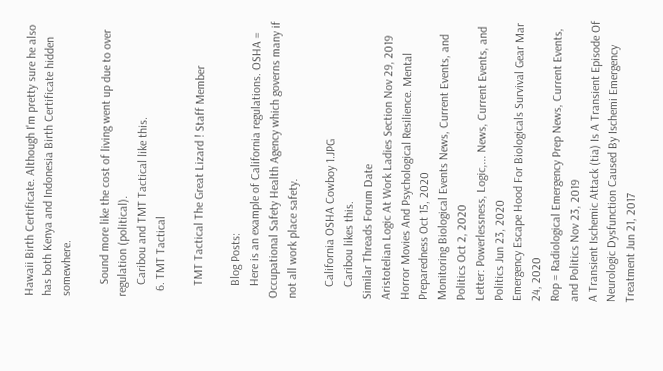Hawaii Birth Certificate. Although I'm pretty sure he also has both Kenya and Indonesia Birth Certificate hidden somewhere.

    Sound more like the cost of living went up due to over regulation (political).
    Caribou and TMT Tactical like this.
  6. TMT Tactical

    TMT Tactical The Great Lizard ! Staff Member

    Blog Posts:
    Here is an example of California regulations. OSHA = Occupational Safety Health Agency which governs many if not all work place safety.

    California OSHA Cowboy 1.JPG
    Caribou likes this.
Similar Threads Forum Date
Aristotelian Logic At Work Ladies Section Nov 29, 2019
Horror Movies And Psychological Resilience. Mental Preparedness Oct 15, 2020
Monitoring Biological Events News, Current Events, and Politics Oct 2, 2020
Letter: Powerlessness, Logic,... News, Current Events, and Politics Jun 23, 2020
Emergency Escape Hood For Biologicals Survival Gear Mar 24, 2020
Rop = Radiological Emergency Prep News, Current Events, and Politics Nov 23, 2019
A Transient Ischemic Attack (tia) Is A Transient Episode Of Neurologic Dysfunction Caused By Ischemi Emergency Treatment Jun 21, 2017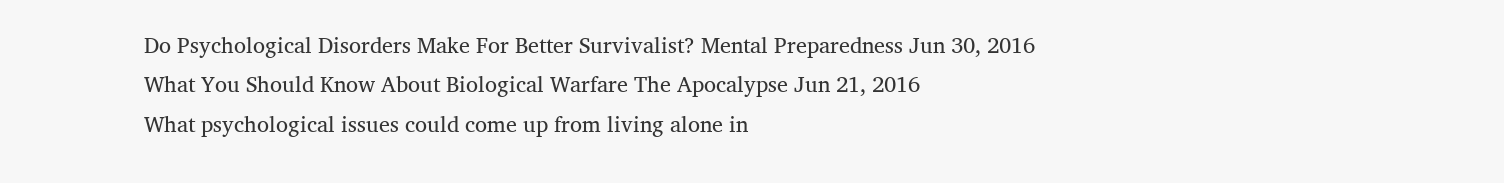Do Psychological Disorders Make For Better Survivalist? Mental Preparedness Jun 30, 2016
What You Should Know About Biological Warfare The Apocalypse Jun 21, 2016
What psychological issues could come up from living alone in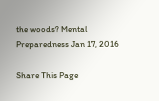the woods? Mental Preparedness Jan 17, 2016

Share This Page